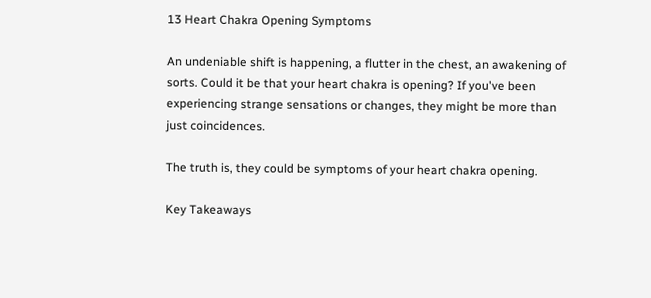13 Heart Chakra Opening Symptoms

An undeniable shift is happening, a flutter in the chest, an awakening of sorts. Could it be that your heart chakra is opening? If you've been experiencing strange sensations or changes, they might be more than just coincidences.

The truth is, they could be symptoms of your heart chakra opening.

Key Takeaways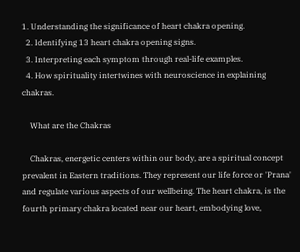1. Understanding the significance of heart chakra opening.
  2. Identifying 13 heart chakra opening signs.
  3. Interpreting each symptom through real-life examples.
  4. How spirituality intertwines with neuroscience in explaining chakras.

    What are the Chakras

    Chakras, energetic centers within our body, are a spiritual concept prevalent in Eastern traditions. They represent our life force or 'Prana' and regulate various aspects of our wellbeing. The heart chakra, is the fourth primary chakra located near our heart, embodying love,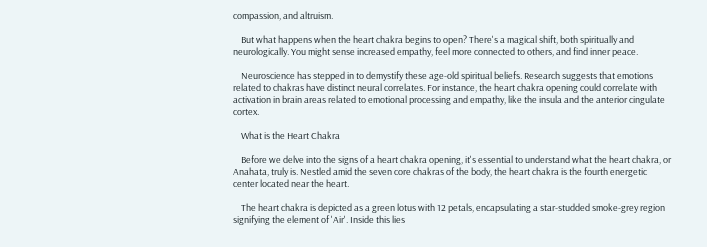compassion, and altruism.

    But what happens when the heart chakra begins to open? There's a magical shift, both spiritually and neurologically. You might sense increased empathy, feel more connected to others, and find inner peace.

    Neuroscience has stepped in to demystify these age-old spiritual beliefs. Research suggests that emotions related to chakras have distinct neural correlates. For instance, the heart chakra opening could correlate with activation in brain areas related to emotional processing and empathy, like the insula and the anterior cingulate cortex.

    What is the Heart Chakra

    Before we delve into the signs of a heart chakra opening, it's essential to understand what the heart chakra, or Anahata, truly is. Nestled amid the seven core chakras of the body, the heart chakra is the fourth energetic center located near the heart.

    The heart chakra is depicted as a green lotus with 12 petals, encapsulating a star-studded smoke-grey region signifying the element of 'Air'. Inside this lies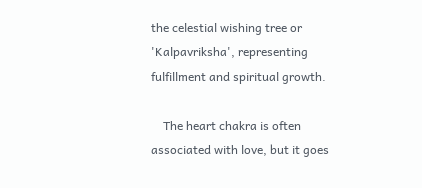the celestial wishing tree or 'Kalpavriksha', representing fulfillment and spiritual growth.

    The heart chakra is often associated with love, but it goes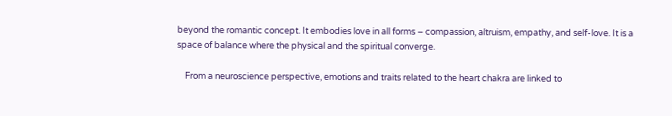beyond the romantic concept. It embodies love in all forms – compassion, altruism, empathy, and self-love. It is a space of balance where the physical and the spiritual converge.

    From a neuroscience perspective, emotions and traits related to the heart chakra are linked to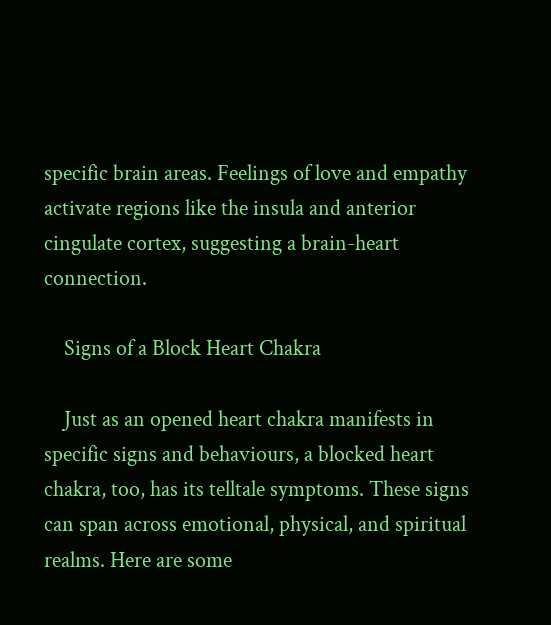specific brain areas. Feelings of love and empathy activate regions like the insula and anterior cingulate cortex, suggesting a brain-heart connection.

    Signs of a Block Heart Chakra

    Just as an opened heart chakra manifests in specific signs and behaviours, a blocked heart chakra, too, has its telltale symptoms. These signs can span across emotional, physical, and spiritual realms. Here are some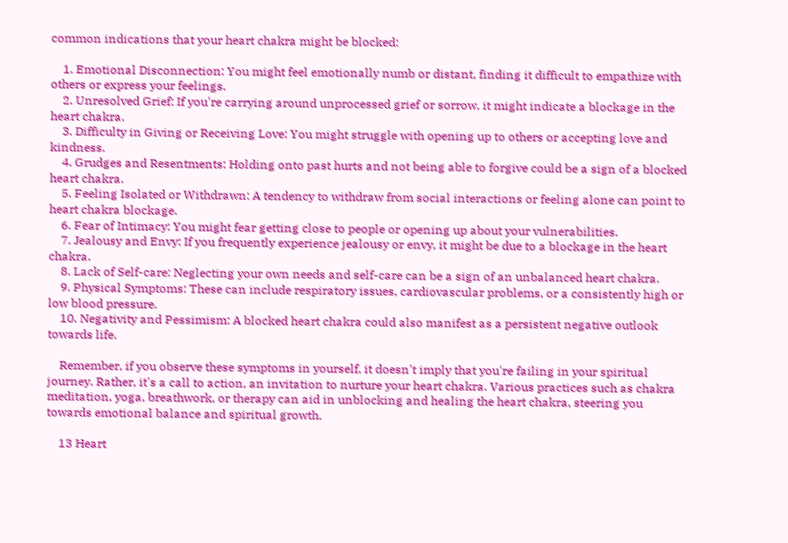common indications that your heart chakra might be blocked:

    1. Emotional Disconnection: You might feel emotionally numb or distant, finding it difficult to empathize with others or express your feelings.
    2. Unresolved Grief: If you're carrying around unprocessed grief or sorrow, it might indicate a blockage in the heart chakra.
    3. Difficulty in Giving or Receiving Love: You might struggle with opening up to others or accepting love and kindness.
    4. Grudges and Resentments: Holding onto past hurts and not being able to forgive could be a sign of a blocked heart chakra.
    5. Feeling Isolated or Withdrawn: A tendency to withdraw from social interactions or feeling alone can point to heart chakra blockage.
    6. Fear of Intimacy: You might fear getting close to people or opening up about your vulnerabilities.
    7. Jealousy and Envy: If you frequently experience jealousy or envy, it might be due to a blockage in the heart chakra.
    8. Lack of Self-care: Neglecting your own needs and self-care can be a sign of an unbalanced heart chakra.
    9. Physical Symptoms: These can include respiratory issues, cardiovascular problems, or a consistently high or low blood pressure.
    10. Negativity and Pessimism: A blocked heart chakra could also manifest as a persistent negative outlook towards life.

    Remember, if you observe these symptoms in yourself, it doesn't imply that you're failing in your spiritual journey. Rather, it's a call to action, an invitation to nurture your heart chakra. Various practices such as chakra meditation, yoga, breathwork, or therapy can aid in unblocking and healing the heart chakra, steering you towards emotional balance and spiritual growth.

    13 Heart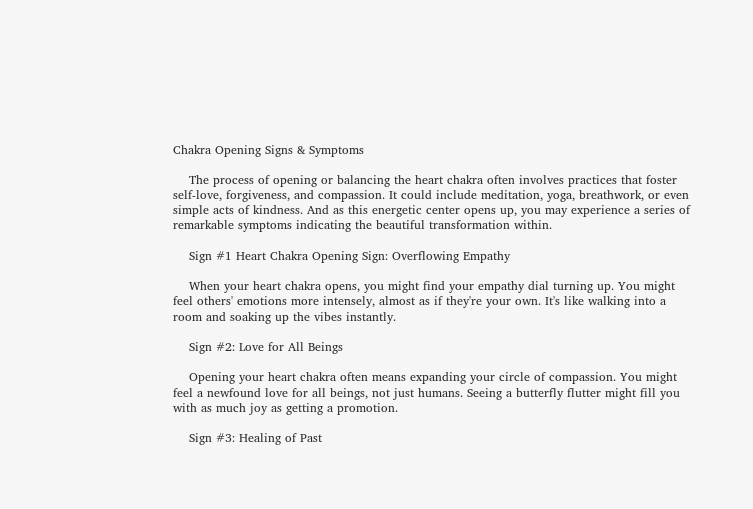Chakra Opening Signs & Symptoms

    The process of opening or balancing the heart chakra often involves practices that foster self-love, forgiveness, and compassion. It could include meditation, yoga, breathwork, or even simple acts of kindness. And as this energetic center opens up, you may experience a series of remarkable symptoms indicating the beautiful transformation within.

    Sign #1 Heart Chakra Opening Sign: Overflowing Empathy

    When your heart chakra opens, you might find your empathy dial turning up. You might feel others' emotions more intensely, almost as if they're your own. It's like walking into a room and soaking up the vibes instantly.

    Sign #2: Love for All Beings

    Opening your heart chakra often means expanding your circle of compassion. You might feel a newfound love for all beings, not just humans. Seeing a butterfly flutter might fill you with as much joy as getting a promotion.

    Sign #3: Healing of Past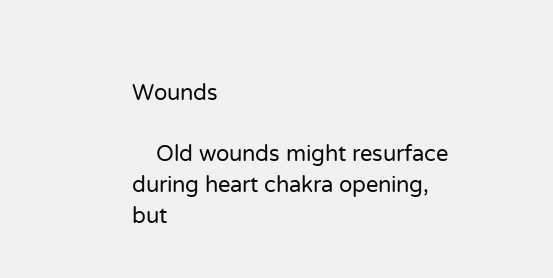Wounds

    Old wounds might resurface during heart chakra opening, but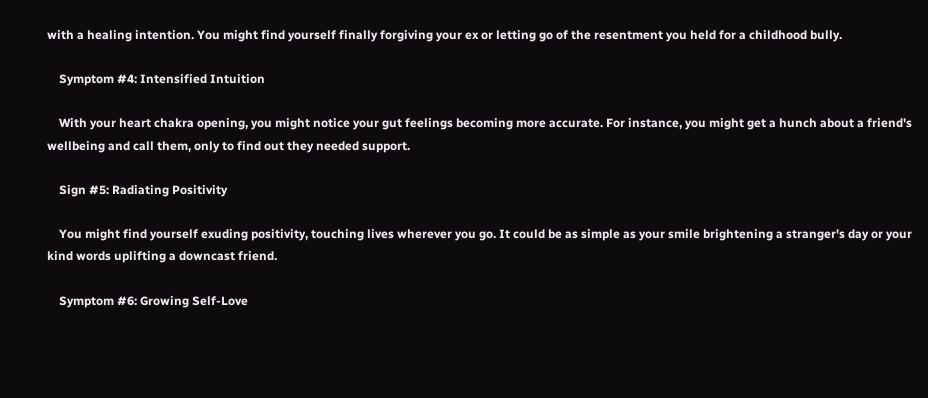with a healing intention. You might find yourself finally forgiving your ex or letting go of the resentment you held for a childhood bully.

    Symptom #4: Intensified Intuition

    With your heart chakra opening, you might notice your gut feelings becoming more accurate. For instance, you might get a hunch about a friend's wellbeing and call them, only to find out they needed support.

    Sign #5: Radiating Positivity

    You might find yourself exuding positivity, touching lives wherever you go. It could be as simple as your smile brightening a stranger's day or your kind words uplifting a downcast friend.

    Symptom #6: Growing Self-Love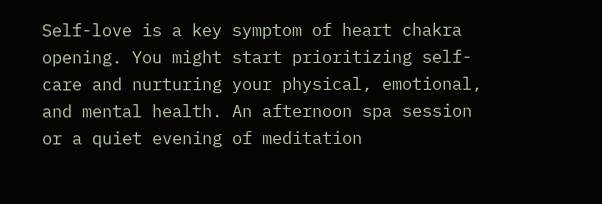Self-love is a key symptom of heart chakra opening. You might start prioritizing self-care and nurturing your physical, emotional, and mental health. An afternoon spa session or a quiet evening of meditation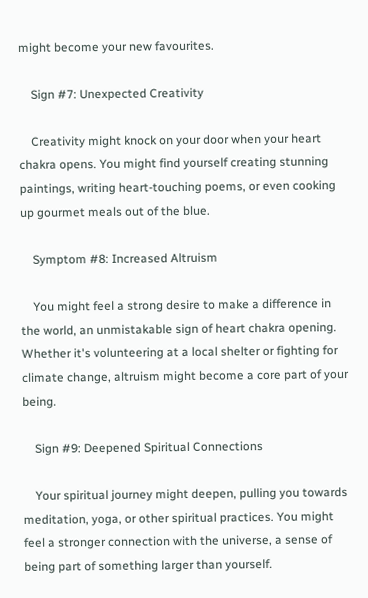might become your new favourites.

    Sign #7: Unexpected Creativity

    Creativity might knock on your door when your heart chakra opens. You might find yourself creating stunning paintings, writing heart-touching poems, or even cooking up gourmet meals out of the blue.

    Symptom #8: Increased Altruism

    You might feel a strong desire to make a difference in the world, an unmistakable sign of heart chakra opening. Whether it's volunteering at a local shelter or fighting for climate change, altruism might become a core part of your being.

    Sign #9: Deepened Spiritual Connections

    Your spiritual journey might deepen, pulling you towards meditation, yoga, or other spiritual practices. You might feel a stronger connection with the universe, a sense of being part of something larger than yourself.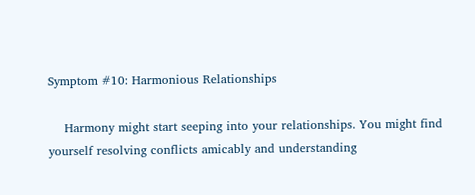Symptom #10: Harmonious Relationships

    Harmony might start seeping into your relationships. You might find yourself resolving conflicts amicably and understanding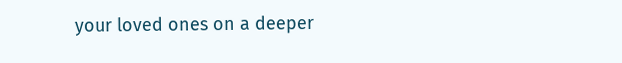your loved ones on a deeper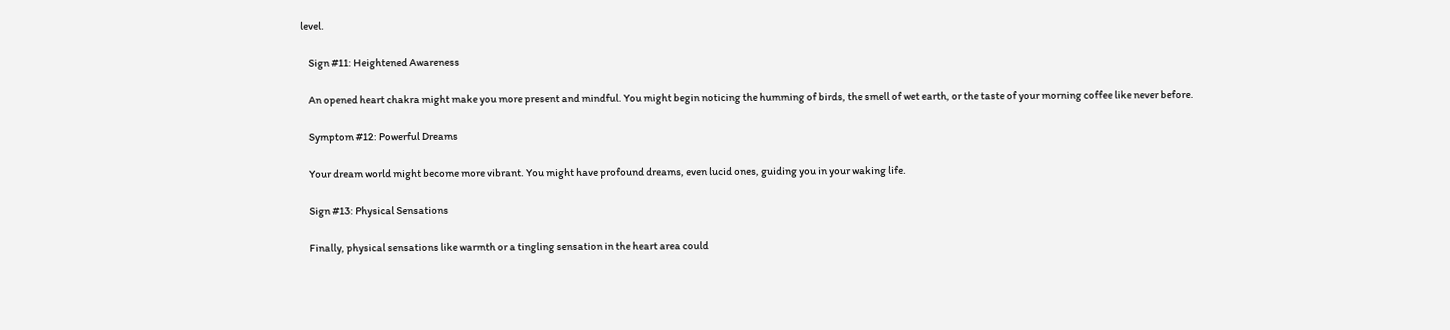level.

    Sign #11: Heightened Awareness

    An opened heart chakra might make you more present and mindful. You might begin noticing the humming of birds, the smell of wet earth, or the taste of your morning coffee like never before.

    Symptom #12: Powerful Dreams

    Your dream world might become more vibrant. You might have profound dreams, even lucid ones, guiding you in your waking life.

    Sign #13: Physical Sensations

    Finally, physical sensations like warmth or a tingling sensation in the heart area could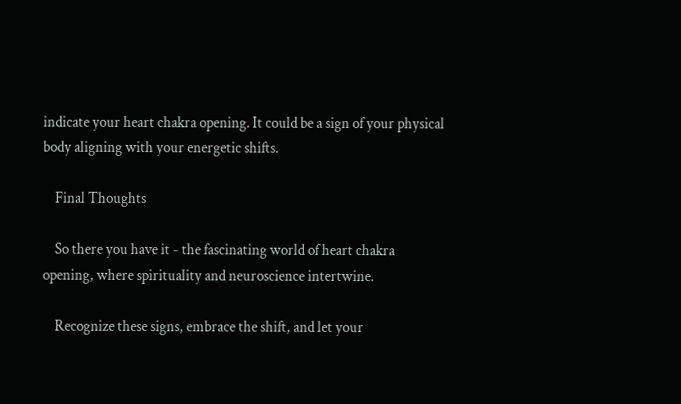indicate your heart chakra opening. It could be a sign of your physical body aligning with your energetic shifts.

    Final Thoughts

    So there you have it - the fascinating world of heart chakra opening, where spirituality and neuroscience intertwine.

    Recognize these signs, embrace the shift, and let your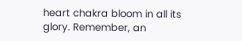heart chakra bloom in all its glory. Remember, an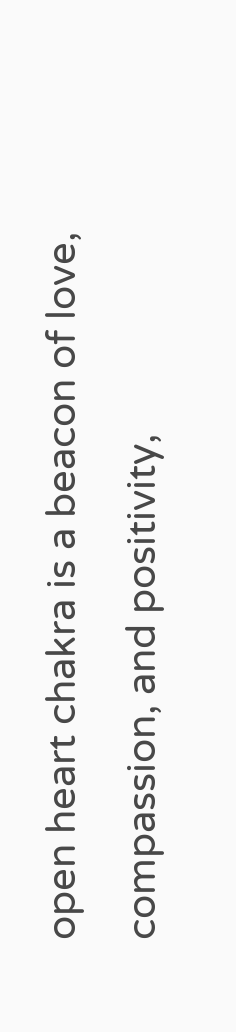open heart chakra is a beacon of love, compassion, and positivity,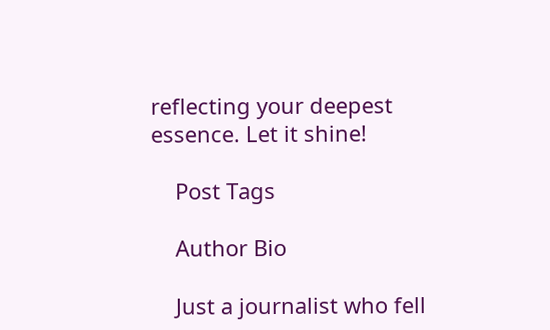reflecting your deepest essence. Let it shine!

    Post Tags

    Author Bio

    Just a journalist who fell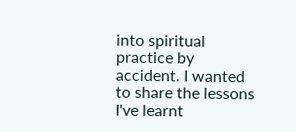into spiritual practice by accident. I wanted to share the lessons I've learnt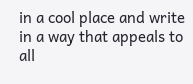in a cool place and write in a way that appeals to all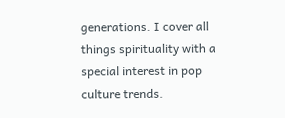generations. I cover all things spirituality with a special interest in pop culture trends.